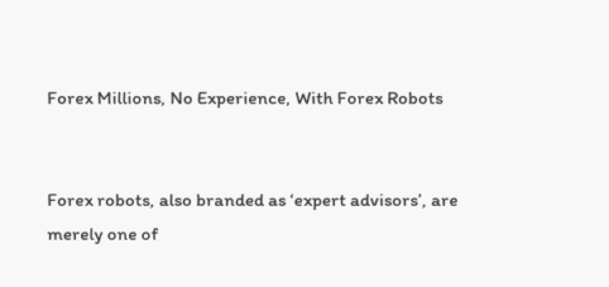Forex Millions, No Experience, With Forex Robots


Forex robots, also branded as ‘expert advisors’, are merely one of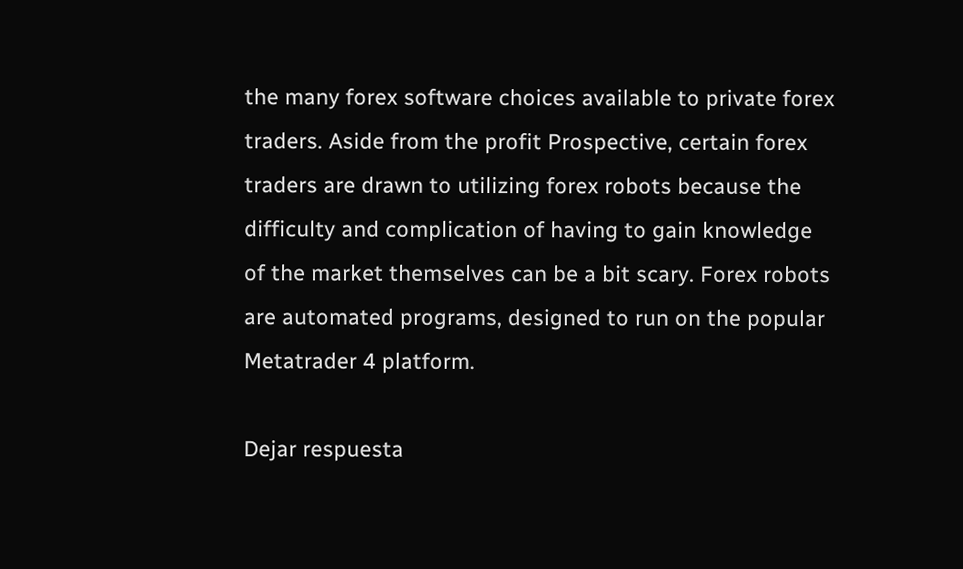the many forex software choices available to private forex traders. Aside from the profit Prospective, certain forex traders are drawn to utilizing forex robots because the difficulty and complication of having to gain knowledge of the market themselves can be a bit scary. Forex robots are automated programs, designed to run on the popular Metatrader 4 platform.

Dejar respuesta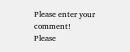Please enter your comment!
Please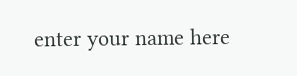enter your name here